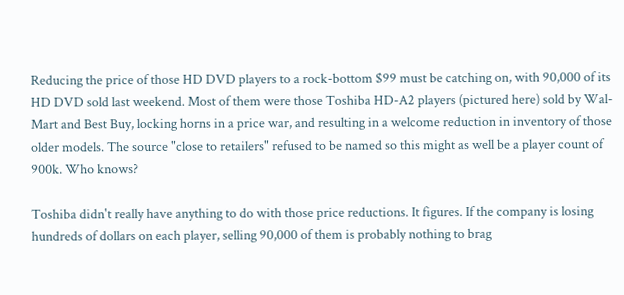Reducing the price of those HD DVD players to a rock-bottom $99 must be catching on, with 90,000 of its HD DVD sold last weekend. Most of them were those Toshiba HD-A2 players (pictured here) sold by Wal-Mart and Best Buy, locking horns in a price war, and resulting in a welcome reduction in inventory of those older models. The source "close to retailers" refused to be named so this might as well be a player count of 900k. Who knows?

Toshiba didn't really have anything to do with those price reductions. It figures. If the company is losing hundreds of dollars on each player, selling 90,000 of them is probably nothing to brag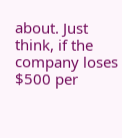about. Just think, if the company loses $500 per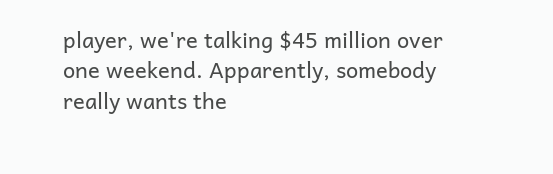player, we're talking $45 million over one weekend. Apparently, somebody really wants the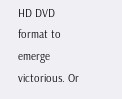HD DVD format to emerge victorious. Or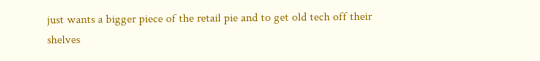just wants a bigger piece of the retail pie and to get old tech off their shelves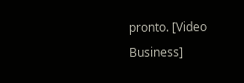pronto. [Video Business]